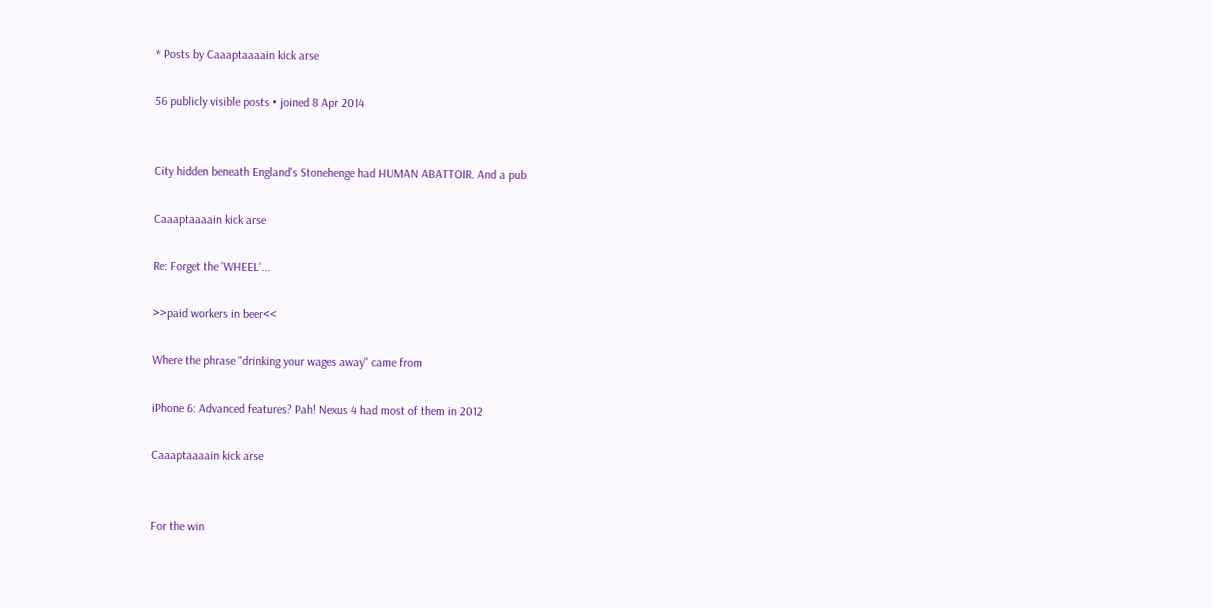* Posts by Caaaptaaaain kick arse

56 publicly visible posts • joined 8 Apr 2014


City hidden beneath England's Stonehenge had HUMAN ABATTOIR. And a pub

Caaaptaaaain kick arse

Re: Forget the 'WHEEL'...

>>paid workers in beer<<

Where the phrase "drinking your wages away" came from

iPhone 6: Advanced features? Pah! Nexus 4 had most of them in 2012

Caaaptaaaain kick arse


For the win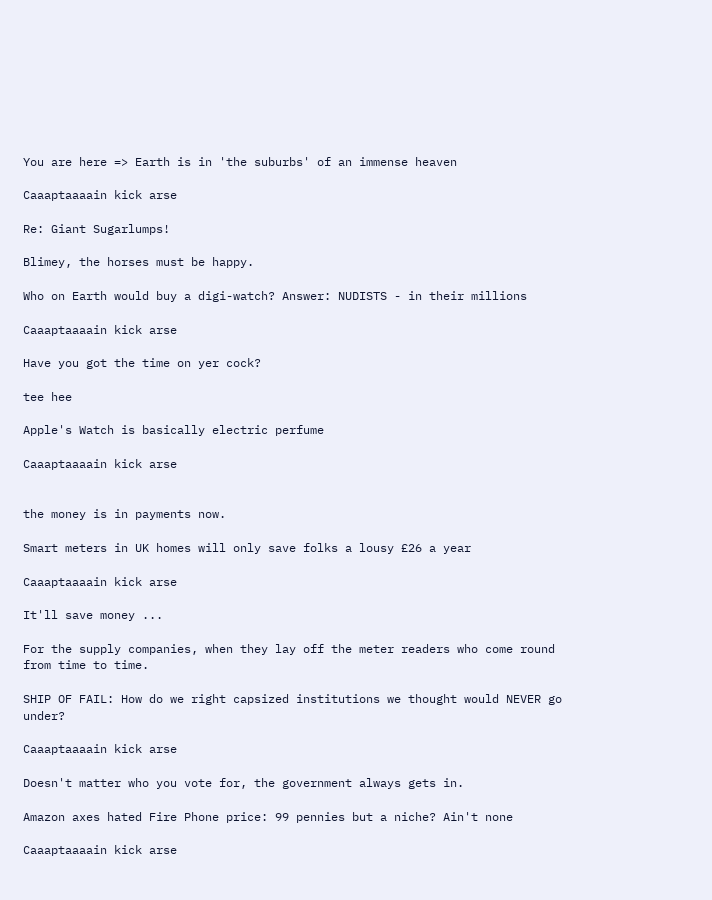You are here => Earth is in 'the suburbs' of an immense heaven

Caaaptaaaain kick arse

Re: Giant Sugarlumps!

Blimey, the horses must be happy.

Who on Earth would buy a digi-watch? Answer: NUDISTS - in their millions

Caaaptaaaain kick arse

Have you got the time on yer cock?

tee hee

Apple's Watch is basically electric perfume

Caaaptaaaain kick arse


the money is in payments now.

Smart meters in UK homes will only save folks a lousy £26 a year

Caaaptaaaain kick arse

It'll save money ...

For the supply companies, when they lay off the meter readers who come round from time to time.

SHIP OF FAIL: How do we right capsized institutions we thought would NEVER go under?

Caaaptaaaain kick arse

Doesn't matter who you vote for, the government always gets in.

Amazon axes hated Fire Phone price: 99 pennies but a niche? Ain't none

Caaaptaaaain kick arse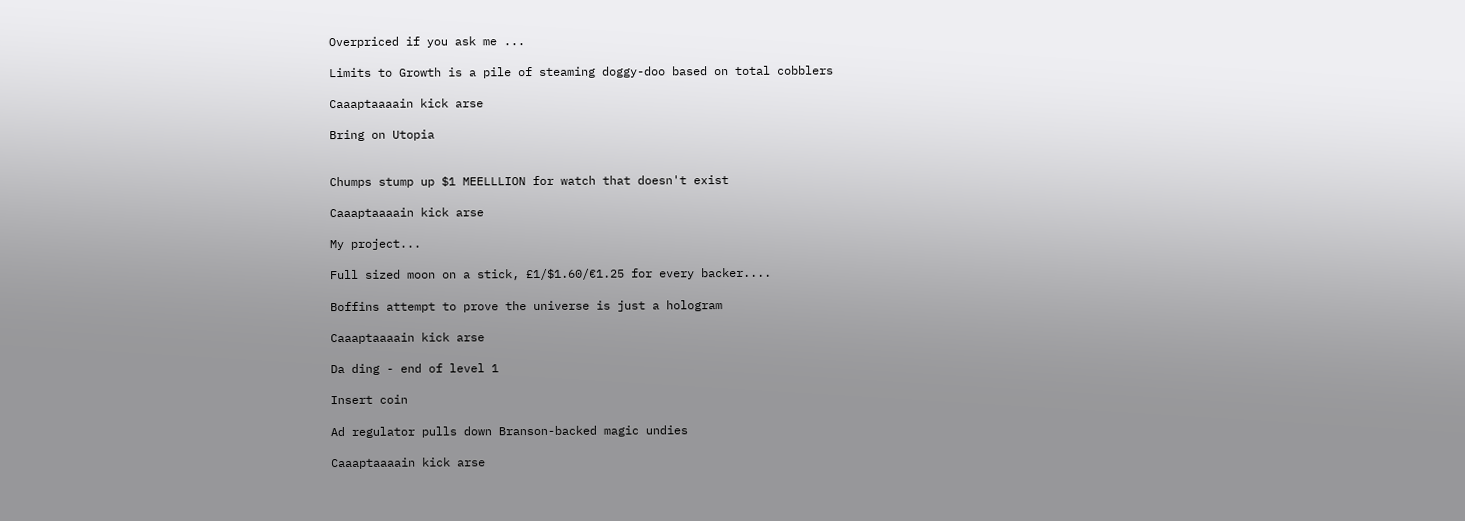Overpriced if you ask me ...

Limits to Growth is a pile of steaming doggy-doo based on total cobblers

Caaaptaaaain kick arse

Bring on Utopia


Chumps stump up $1 MEELLLION for watch that doesn't exist

Caaaptaaaain kick arse

My project...

Full sized moon on a stick, £1/$1.60/€1.25 for every backer....

Boffins attempt to prove the universe is just a hologram

Caaaptaaaain kick arse

Da ding - end of level 1

Insert coin

Ad regulator pulls down Branson-backed magic undies

Caaaptaaaain kick arse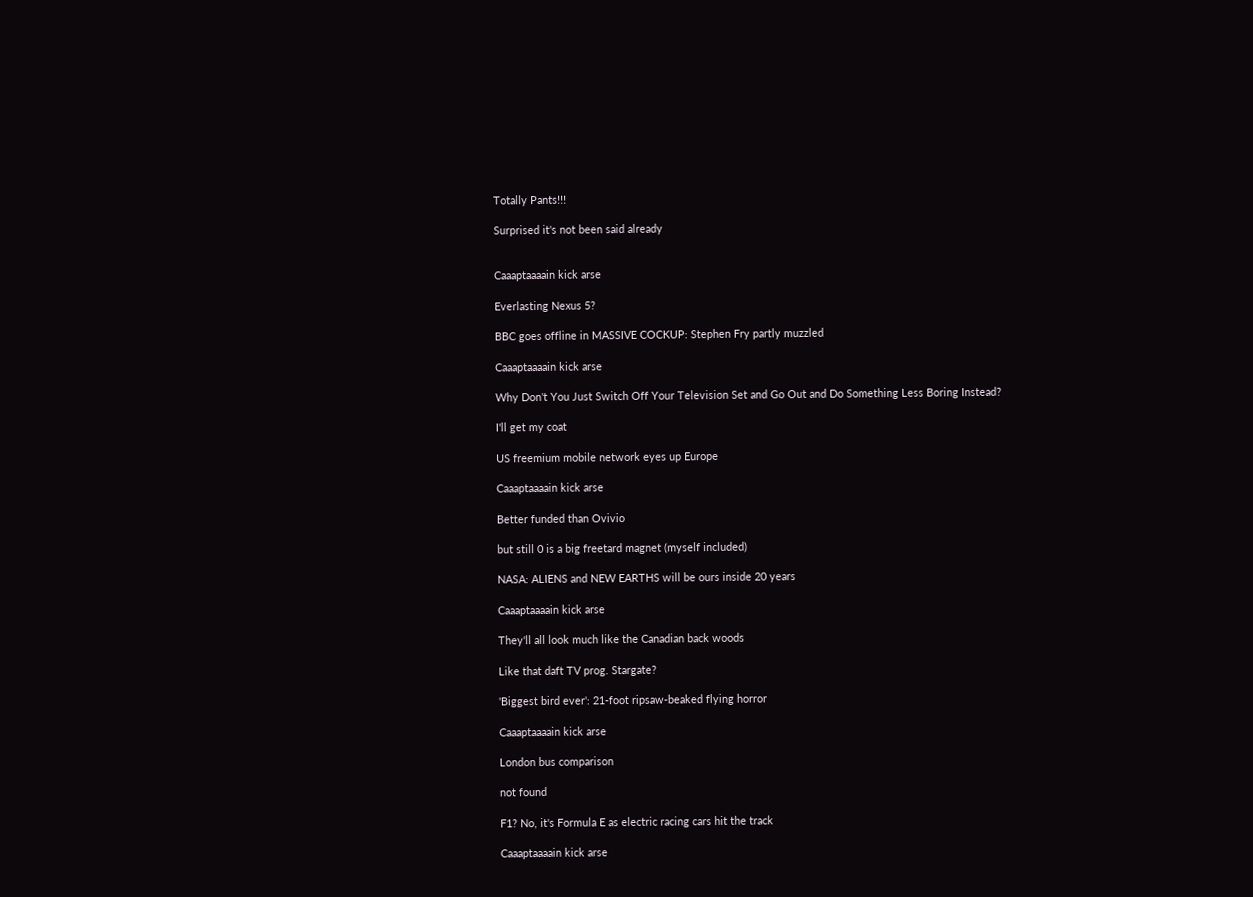Totally Pants!!!

Surprised it's not been said already


Caaaptaaaain kick arse

Everlasting Nexus 5?

BBC goes offline in MASSIVE COCKUP: Stephen Fry partly muzzled

Caaaptaaaain kick arse

Why Don't You Just Switch Off Your Television Set and Go Out and Do Something Less Boring Instead?

I'll get my coat

US freemium mobile network eyes up Europe

Caaaptaaaain kick arse

Better funded than Ovivio

but still 0 is a big freetard magnet (myself included)

NASA: ALIENS and NEW EARTHS will be ours inside 20 years

Caaaptaaaain kick arse

They'll all look much like the Canadian back woods

Like that daft TV prog. Stargate?

'Biggest bird ever': 21-foot ripsaw-beaked flying horror

Caaaptaaaain kick arse

London bus comparison

not found

F1? No, it's Formula E as electric racing cars hit the track

Caaaptaaaain kick arse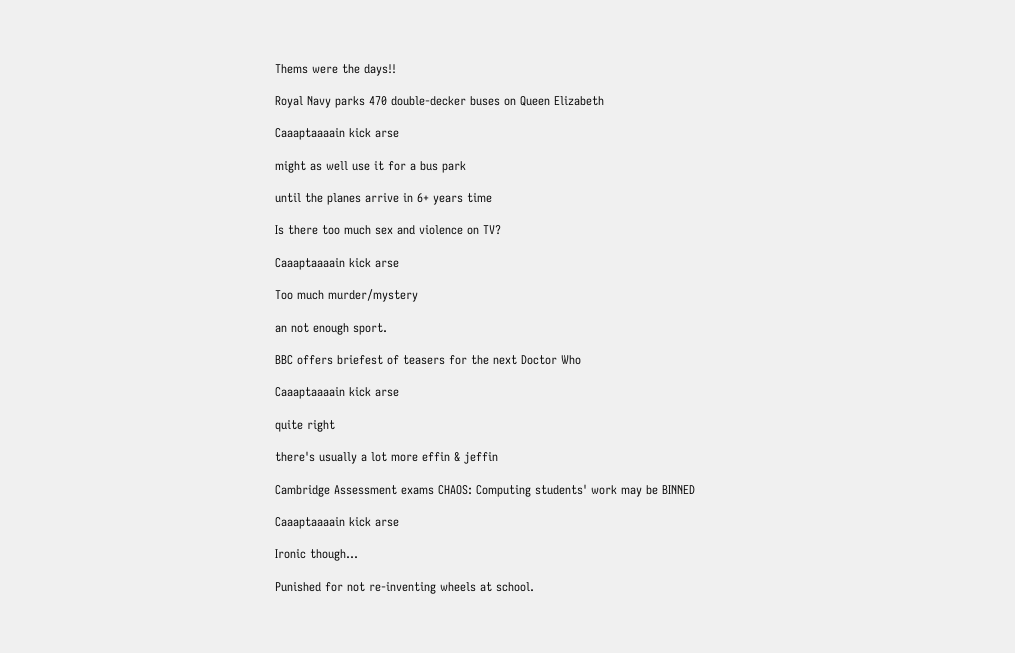Thems were the days!!

Royal Navy parks 470 double-decker buses on Queen Elizabeth

Caaaptaaaain kick arse

might as well use it for a bus park

until the planes arrive in 6+ years time

Is there too much sex and violence on TV?

Caaaptaaaain kick arse

Too much murder/mystery

an not enough sport.

BBC offers briefest of teasers for the next Doctor Who

Caaaptaaaain kick arse

quite right

there's usually a lot more effin & jeffin

Cambridge Assessment exams CHAOS: Computing students' work may be BINNED

Caaaptaaaain kick arse

Ironic though...

Punished for not re-inventing wheels at school.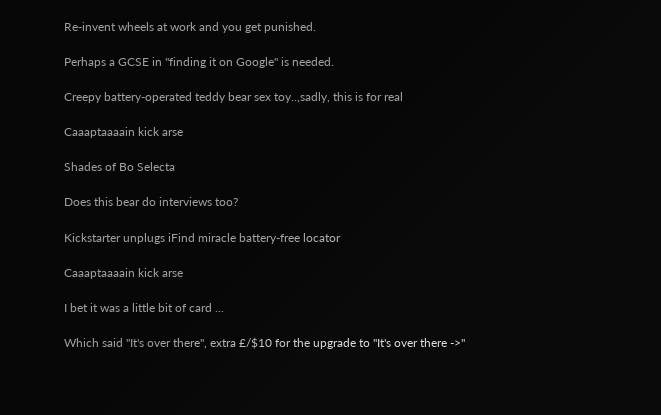Re-invent wheels at work and you get punished.

Perhaps a GCSE in "finding it on Google" is needed.

Creepy battery-operated teddy bear sex toy..,sadly, this is for real

Caaaptaaaain kick arse

Shades of Bo Selecta

Does this bear do interviews too?

Kickstarter unplugs iFind miracle battery-free locator

Caaaptaaaain kick arse

I bet it was a little bit of card ...

Which said "It's over there", extra £/$10 for the upgrade to "It's over there ->"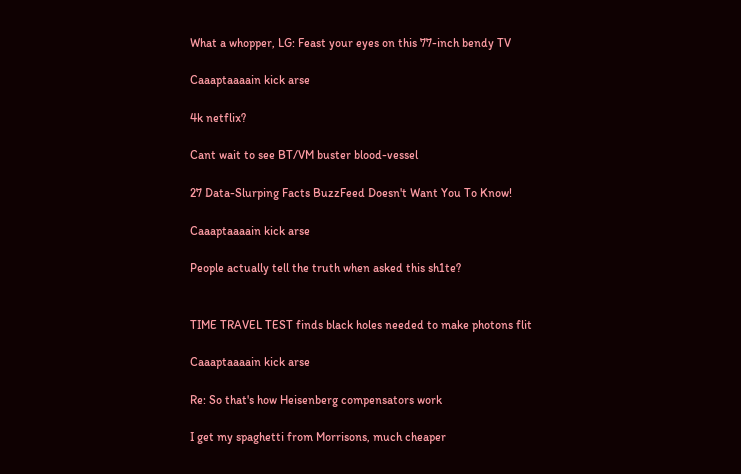What a whopper, LG: Feast your eyes on this 77-inch bendy TV

Caaaptaaaain kick arse

4k netflix?

Cant wait to see BT/VM buster blood-vessel

27 Data-Slurping Facts BuzzFeed Doesn't Want You To Know!

Caaaptaaaain kick arse

People actually tell the truth when asked this sh1te?


TIME TRAVEL TEST finds black holes needed to make photons flit

Caaaptaaaain kick arse

Re: So that's how Heisenberg compensators work

I get my spaghetti from Morrisons, much cheaper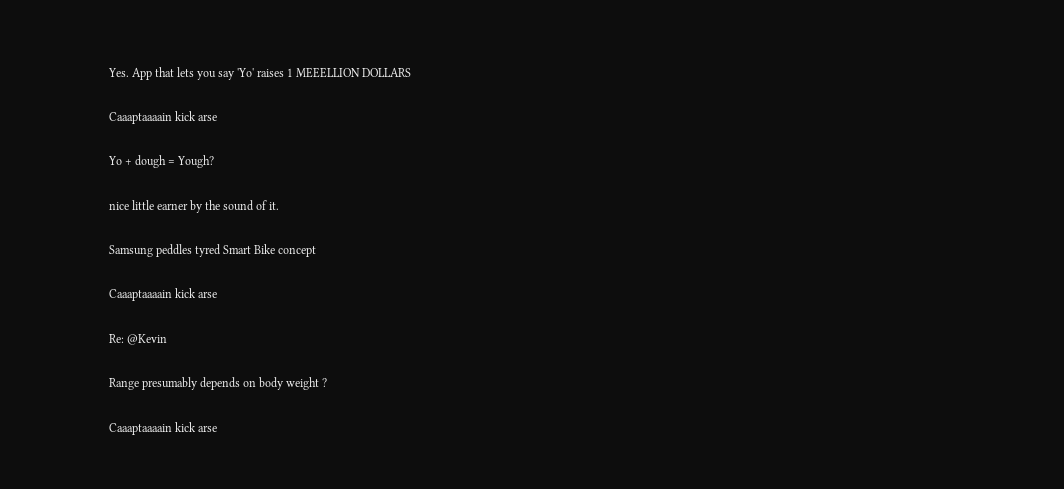Yes. App that lets you say 'Yo' raises 1 MEEELLION DOLLARS

Caaaptaaaain kick arse

Yo + dough = Yough?

nice little earner by the sound of it.

Samsung peddles tyred Smart Bike concept

Caaaptaaaain kick arse

Re: @Kevin

Range presumably depends on body weight ?

Caaaptaaaain kick arse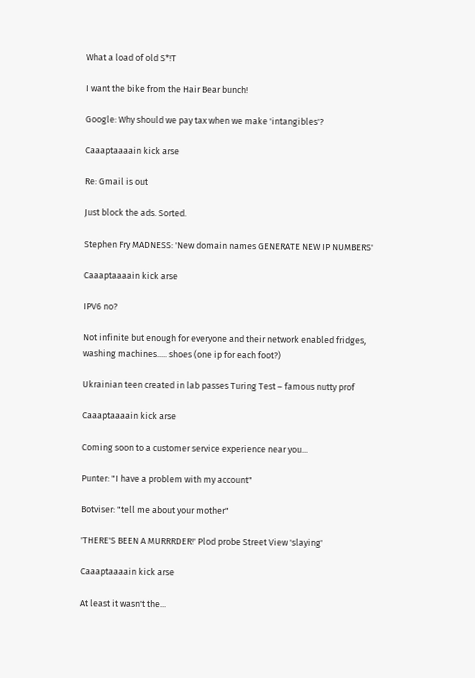What a load of old S*!T

I want the bike from the Hair Bear bunch!

Google: Why should we pay tax when we make 'intangibles'?

Caaaptaaaain kick arse

Re: Gmail is out

Just block the ads. Sorted.

Stephen Fry MADNESS: 'New domain names GENERATE NEW IP NUMBERS'

Caaaptaaaain kick arse

IPV6 no?

Not infinite but enough for everyone and their network enabled fridges, washing machines..... shoes (one ip for each foot?)

Ukrainian teen created in lab passes Turing Test – famous nutty prof

Caaaptaaaain kick arse

Coming soon to a customer service experience near you...

Punter: "I have a problem with my account"

Botviser: "tell me about your mother"

'THERE'S BEEN A MURRRDER!' Plod probe Street View 'slaying'

Caaaptaaaain kick arse

At least it wasn't the...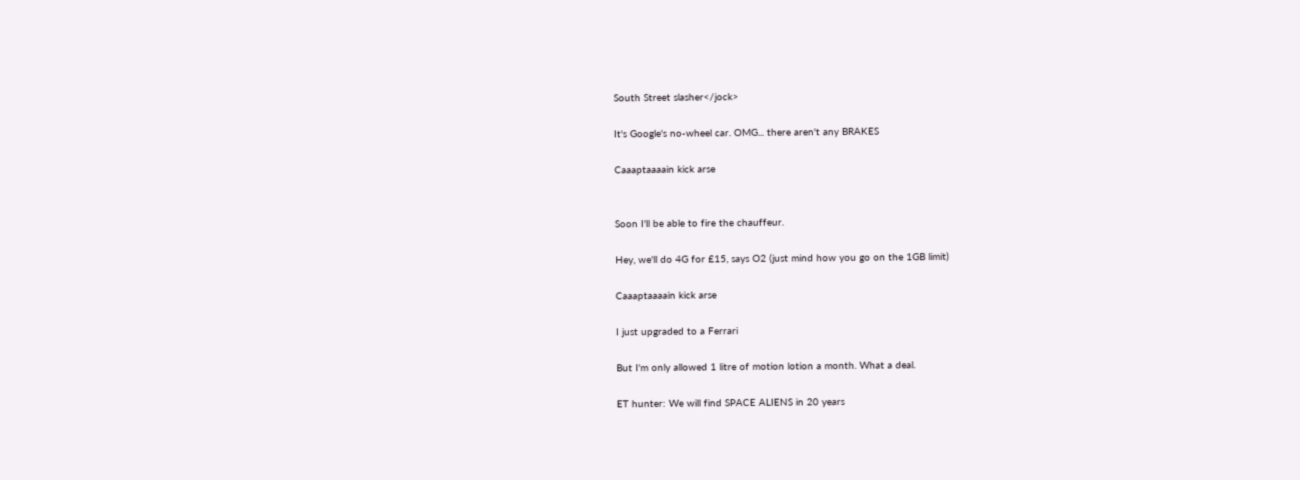South Street slasher</jock>

It's Google's no-wheel car. OMG... there aren't any BRAKES

Caaaptaaaain kick arse


Soon I'll be able to fire the chauffeur.

Hey, we'll do 4G for £15, says O2 (just mind how you go on the 1GB limit)

Caaaptaaaain kick arse

I just upgraded to a Ferrari

But I'm only allowed 1 litre of motion lotion a month. What a deal.

ET hunter: We will find SPACE ALIENS in 20 years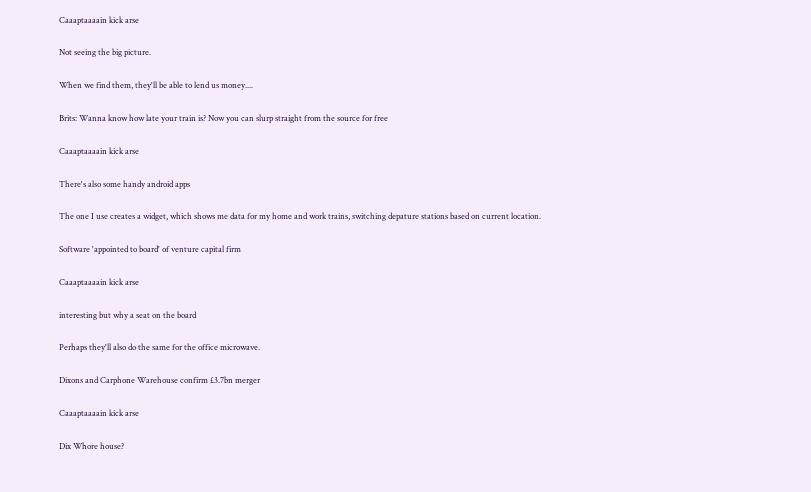Caaaptaaaain kick arse

Not seeing the big picture.

When we find them, they'll be able to lend us money....

Brits: Wanna know how late your train is? Now you can slurp straight from the source for free

Caaaptaaaain kick arse

There's also some handy android apps

The one I use creates a widget, which shows me data for my home and work trains, switching depature stations based on current location.

Software 'appointed to board' of venture capital firm

Caaaptaaaain kick arse

interesting but why a seat on the board

Perhaps they'll also do the same for the office microwave.

Dixons and Carphone Warehouse confirm £3.7bn merger

Caaaptaaaain kick arse

Dix Whore house?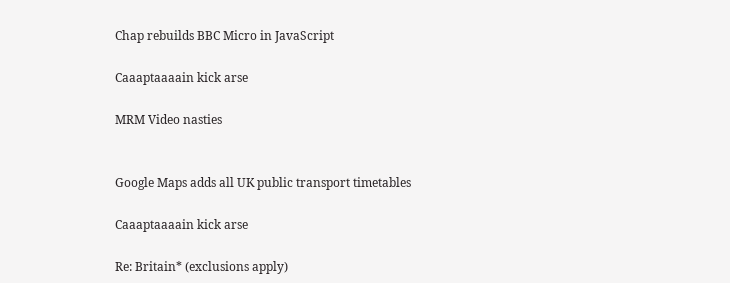Chap rebuilds BBC Micro in JavaScript

Caaaptaaaain kick arse

MRM Video nasties


Google Maps adds all UK public transport timetables

Caaaptaaaain kick arse

Re: Britain* (exclusions apply)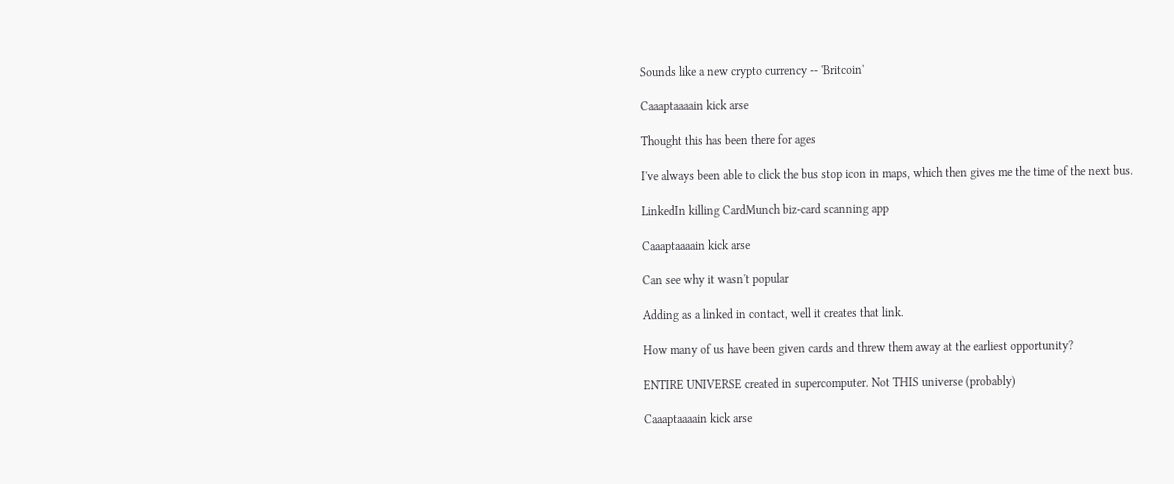Sounds like a new crypto currency -- 'Britcoin'

Caaaptaaaain kick arse

Thought this has been there for ages

I've always been able to click the bus stop icon in maps, which then gives me the time of the next bus.

LinkedIn killing CardMunch biz-card scanning app

Caaaptaaaain kick arse

Can see why it wasn't popular

Adding as a linked in contact, well it creates that link.

How many of us have been given cards and threw them away at the earliest opportunity?

ENTIRE UNIVERSE created in supercomputer. Not THIS universe (probably)

Caaaptaaaain kick arse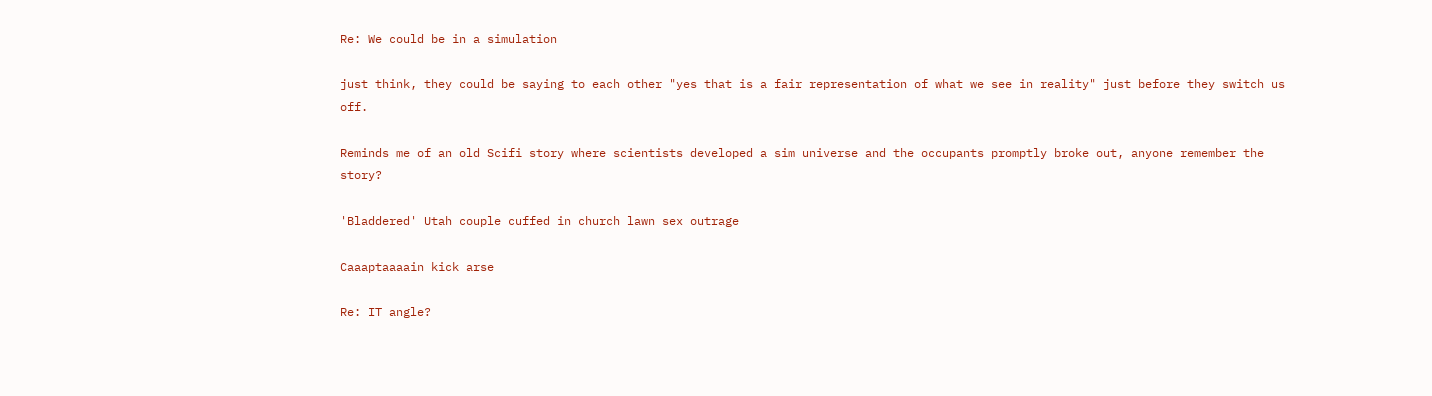Re: We could be in a simulation

just think, they could be saying to each other "yes that is a fair representation of what we see in reality" just before they switch us off.

Reminds me of an old Scifi story where scientists developed a sim universe and the occupants promptly broke out, anyone remember the story?

'Bladdered' Utah couple cuffed in church lawn sex outrage

Caaaptaaaain kick arse

Re: IT angle?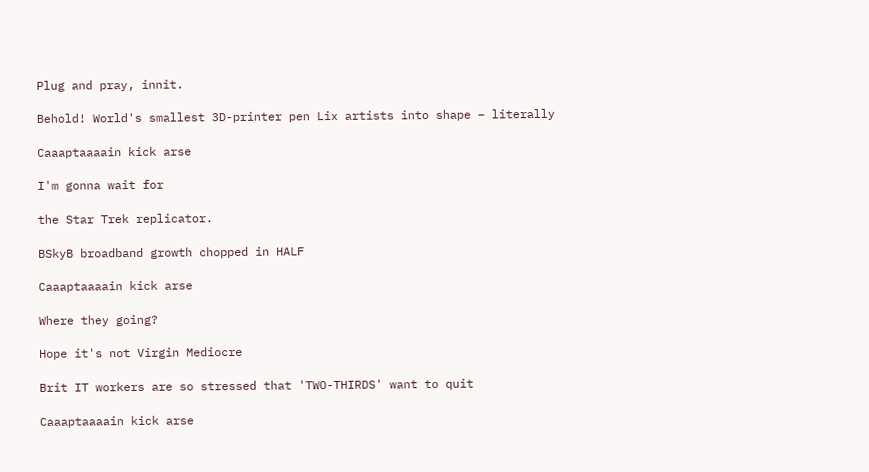Plug and pray, innit.

Behold! World's smallest 3D-printer pen Lix artists into shape – literally

Caaaptaaaain kick arse

I'm gonna wait for

the Star Trek replicator.

BSkyB broadband growth chopped in HALF

Caaaptaaaain kick arse

Where they going?

Hope it's not Virgin Mediocre

Brit IT workers are so stressed that 'TWO-THIRDS' want to quit

Caaaptaaaain kick arse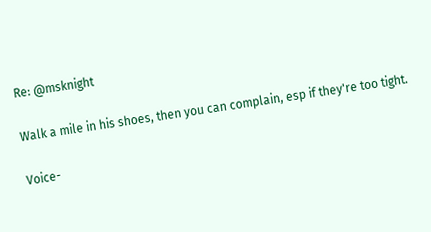Re: @msknight

Walk a mile in his shoes, then you can complain, esp if they're too tight.

Voice-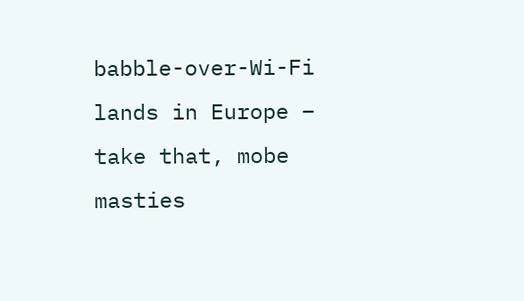babble-over-Wi-Fi lands in Europe – take that, mobe masties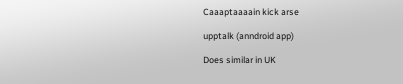Caaaptaaaain kick arse

upptalk (anndroid app)

Does similar in UK